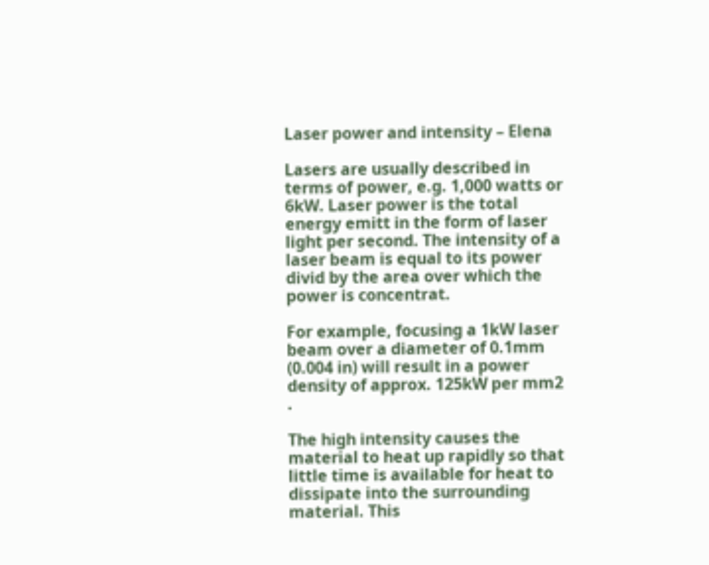Laser power and intensity – Elena

Lasers are usually described in terms of power, e.g. 1,000 watts or 6kW. Laser power is the total energy emitt in the form of laser light per second. The intensity of a laser beam is equal to its power divid by the area over which the power is concentrat.

For example, focusing a 1kW laser beam over a diameter of 0.1mm (0.004 in) will result in a power density of approx. 125kW per mm2 .

The high intensity causes the material to heat up rapidly so that little time is available for heat to dissipate into the surrounding material. This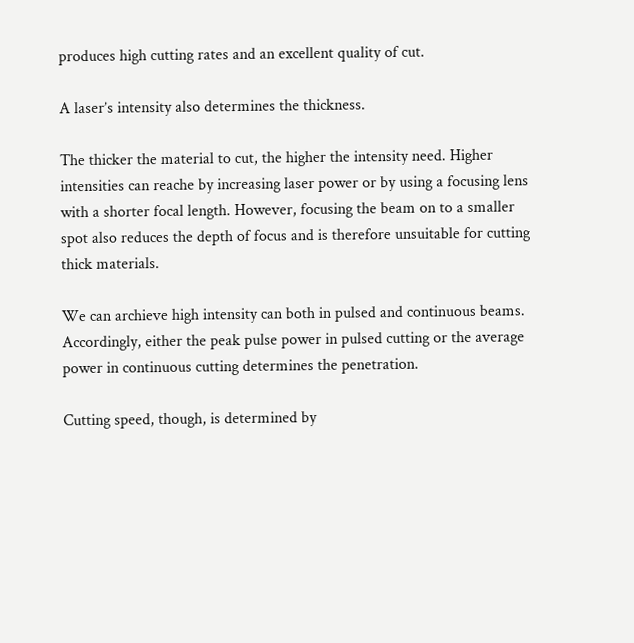produces high cutting rates and an excellent quality of cut.

A laser’s intensity also determines the thickness.

The thicker the material to cut, the higher the intensity need. Higher intensities can reache by increasing laser power or by using a focusing lens with a shorter focal length. However, focusing the beam on to a smaller spot also reduces the depth of focus and is therefore unsuitable for cutting thick materials.

We can archieve high intensity can both in pulsed and continuous beams. Accordingly, either the peak pulse power in pulsed cutting or the average power in continuous cutting determines the penetration.

Cutting speed, though, is determined by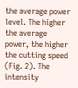the average power level. The higher the average power, the higher the cutting speed (Fig. 2). The intensity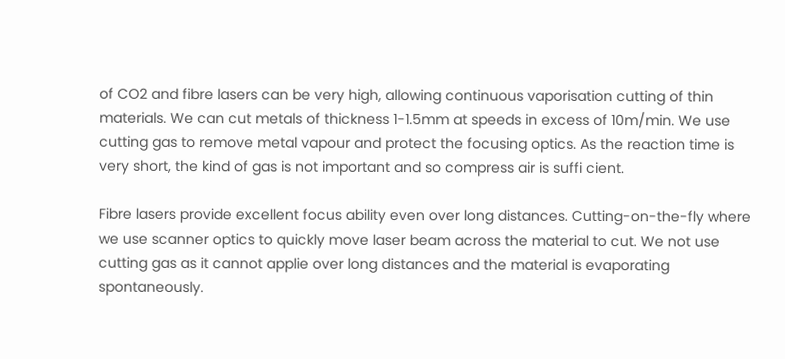of CO2 and fibre lasers can be very high, allowing continuous vaporisation cutting of thin materials. We can cut metals of thickness 1-1.5mm at speeds in excess of 10m/min. We use cutting gas to remove metal vapour and protect the focusing optics. As the reaction time is very short, the kind of gas is not important and so compress air is suffi cient.

Fibre lasers provide excellent focus ability even over long distances. Cutting-on-the-fly where we use scanner optics to quickly move laser beam across the material to cut. We not use cutting gas as it cannot applie over long distances and the material is evaporating spontaneously.